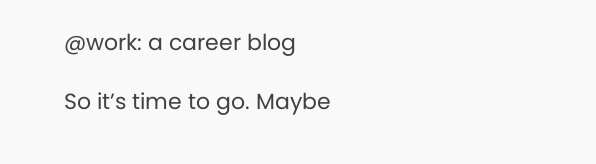@work: a career blog

So it’s time to go. Maybe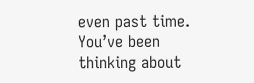even past time. You’ve been thinking about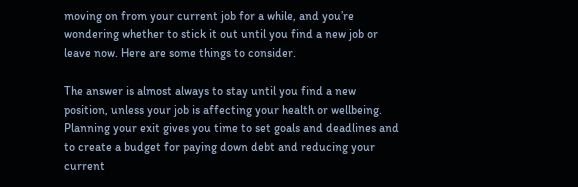moving on from your current job for a while, and you’re wondering whether to stick it out until you find a new job or leave now. Here are some things to consider.

The answer is almost always to stay until you find a new position, unless your job is affecting your health or wellbeing. Planning your exit gives you time to set goals and deadlines and to create a budget for paying down debt and reducing your current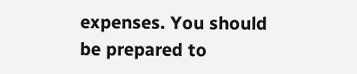expenses. You should be prepared to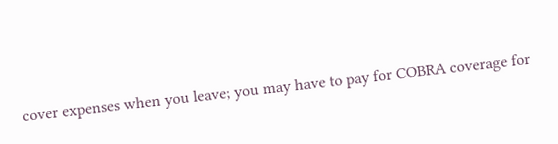cover expenses when you leave; you may have to pay for COBRA coverage for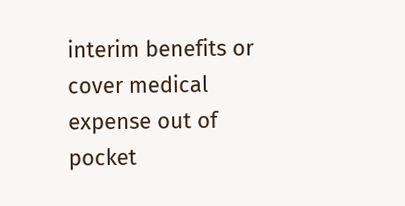interim benefits or cover medical expense out of pocket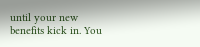until your new benefits kick in. You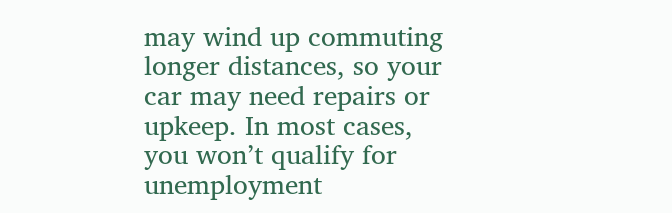may wind up commuting longer distances, so your car may need repairs or upkeep. In most cases, you won’t qualify for unemployment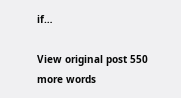if…

View original post 550 more words